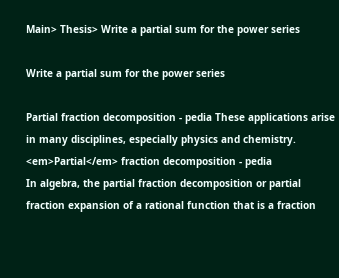Main> Thesis> Write a partial sum for the power series

Write a partial sum for the power series

Partial fraction decomposition - pedia These applications arise in many disciplines, especially physics and chemistry. <em>Partial</em> fraction decomposition - pedia
In algebra, the partial fraction decomposition or partial fraction expansion of a rational function that is a fraction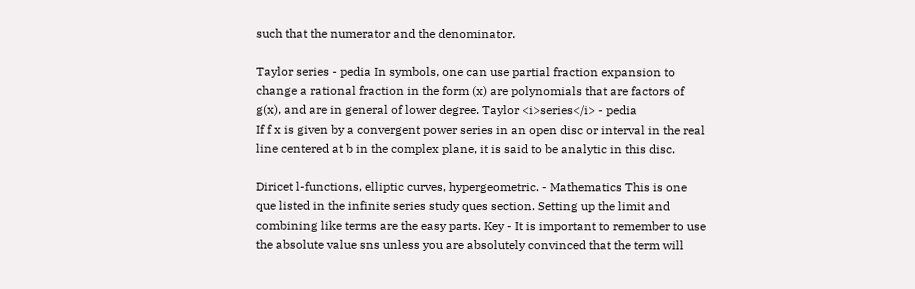such that the numerator and the denominator.

Taylor series - pedia In symbols, one can use partial fraction expansion to change a rational fraction in the form (x) are polynomials that are factors of g(x), and are in general of lower degree. Taylor <i>series</i> - pedia
If f x is given by a convergent power series in an open disc or interval in the real line centered at b in the complex plane, it is said to be analytic in this disc.

Diricet l-functions, elliptic curves, hypergeometric. - Mathematics This is one que listed in the infinite series study ques section. Setting up the limit and combining like terms are the easy parts. Key - It is important to remember to use the absolute value sns unless you are absolutely convinced that the term will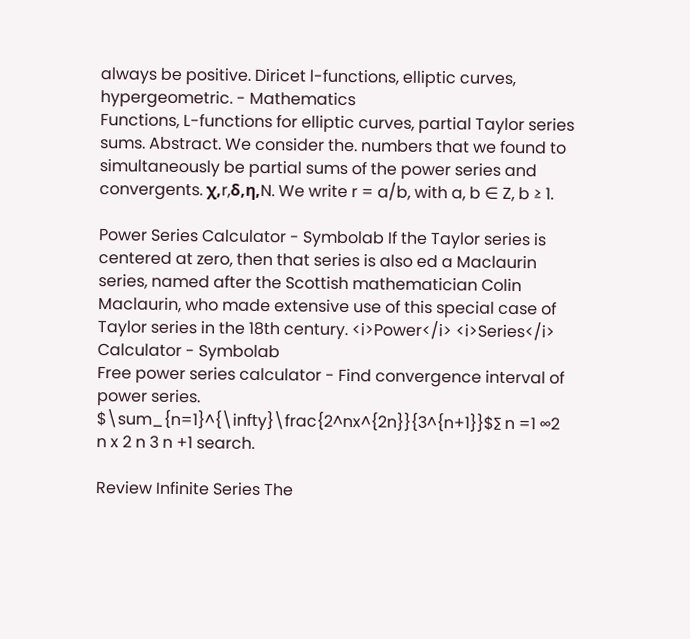always be positive. Diricet l-functions, elliptic curves, hypergeometric. - Mathematics
Functions, L-functions for elliptic curves, partial Taylor series sums. Abstract. We consider the. numbers that we found to simultaneously be partial sums of the power series and convergents. χ,r,δ,η,N. We write r = a/b, with a, b ∈ Z, b ≥ 1.

Power Series Calculator - Symbolab If the Taylor series is centered at zero, then that series is also ed a Maclaurin series, named after the Scottish mathematician Colin Maclaurin, who made extensive use of this special case of Taylor series in the 18th century. <i>Power</i> <i>Series</i> Calculator - Symbolab
Free power series calculator - Find convergence interval of power series. $\sum_{n=1}^{\infty}\frac{2^nx^{2n}}{3^{n+1}}$∑ n =1 ∞2 n x 2 n 3 n +1 search.

Review Infinite Series The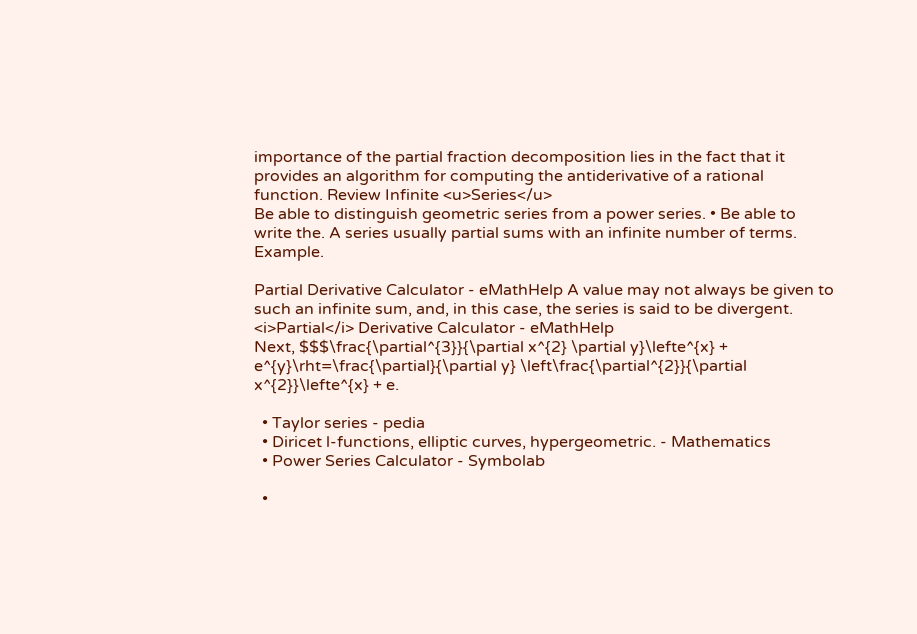importance of the partial fraction decomposition lies in the fact that it provides an algorithm for computing the antiderivative of a rational function. Review Infinite <u>Series</u>
Be able to distinguish geometric series from a power series. • Be able to write the. A series usually partial sums with an infinite number of terms. Example.

Partial Derivative Calculator - eMathHelp A value may not always be given to such an infinite sum, and, in this case, the series is said to be divergent. <i>Partial</i> Derivative Calculator - eMathHelp
Next, $$$\frac{\partial^{3}}{\partial x^{2} \partial y}\lefte^{x} + e^{y}\rht=\frac{\partial}{\partial y} \left\frac{\partial^{2}}{\partial x^{2}}\lefte^{x} + e.

  • Taylor series - pedia
  • Diricet l-functions, elliptic curves, hypergeometric. - Mathematics
  • Power Series Calculator - Symbolab

  •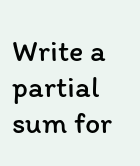Write a partial sum for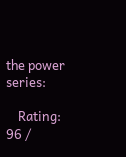the power series:

    Rating: 96 /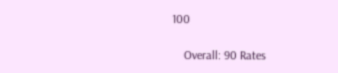100

    Overall: 90 Rates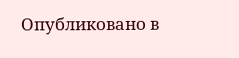Опубликовано в